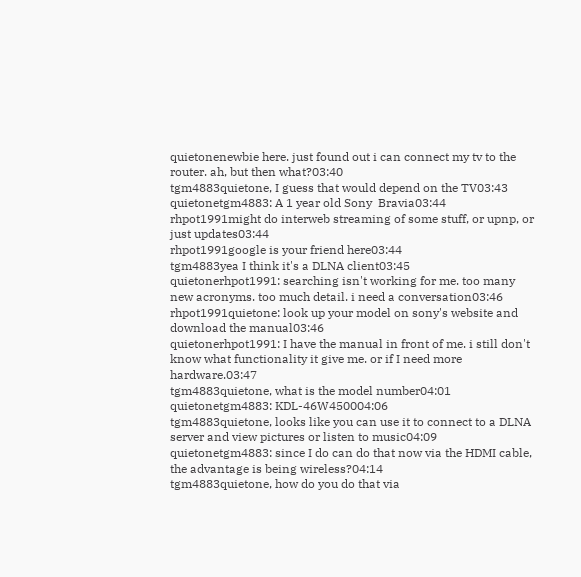quietonenewbie here. just found out i can connect my tv to the router. ah, but then what?03:40
tgm4883quietone, I guess that would depend on the TV03:43
quietonetgm4883: A 1 year old Sony  Bravia03:44
rhpot1991might do interweb streaming of some stuff, or upnp, or just updates03:44
rhpot1991google is your friend here03:44
tgm4883yea I think it's a DLNA client03:45
quietonerhpot1991: searching isn't working for me. too many new acronyms. too much detail. i need a conversation03:46
rhpot1991quietone: look up your model on sony's website and download the manual03:46
quietonerhpot1991: I have the manual in front of me. i still don't know what functionality it give me. or if I need more hardware.03:47
tgm4883quietone, what is the model number04:01
quietonetgm4883: KDL-46W450004:06
tgm4883quietone, looks like you can use it to connect to a DLNA server and view pictures or listen to music04:09
quietonetgm4883: since I do can do that now via the HDMI cable, the advantage is being wireless?04:14
tgm4883quietone, how do you do that via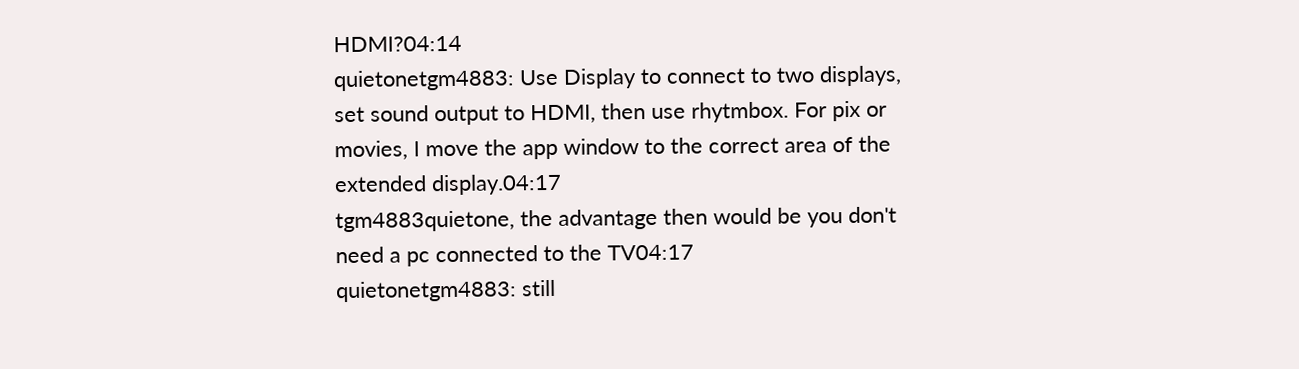HDMI?04:14
quietonetgm4883: Use Display to connect to two displays, set sound output to HDMI, then use rhytmbox. For pix or movies, I move the app window to the correct area of the extended display.04:17
tgm4883quietone, the advantage then would be you don't need a pc connected to the TV04:17
quietonetgm4883: still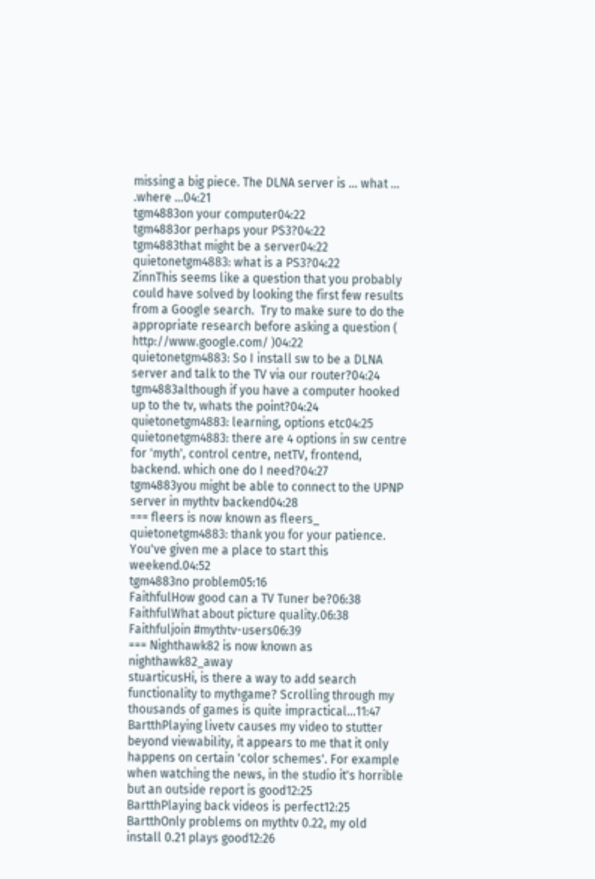missing a big piece. The DLNA server is ... what ...  .where ...04:21
tgm4883on your computer04:22
tgm4883or perhaps your PS3?04:22
tgm4883that might be a server04:22
quietonetgm4883: what is a PS3?04:22
ZinnThis seems like a question that you probably could have solved by looking the first few results from a Google search.  Try to make sure to do the appropriate research before asking a question ( http://www.google.com/ )04:22
quietonetgm4883: So I install sw to be a DLNA server and talk to the TV via our router?04:24
tgm4883although if you have a computer hooked up to the tv, whats the point?04:24
quietonetgm4883: learning, options etc04:25
quietonetgm4883: there are 4 options in sw centre for 'myth', control centre, netTV, frontend, backend. which one do I need?04:27
tgm4883you might be able to connect to the UPNP server in mythtv backend04:28
=== fleers is now known as fleers_
quietonetgm4883: thank you for your patience. You've given me a place to start this weekend.04:52
tgm4883no problem05:16
FaithfulHow good can a TV Tuner be?06:38
FaithfulWhat about picture quality.06:38
Faithfuljoin #mythtv-users06:39
=== Nighthawk82 is now known as nighthawk82_away
stuarticusHi, is there a way to add search functionality to mythgame? Scrolling through my thousands of games is quite impractical...11:47
BartthPlaying livetv causes my video to stutter beyond viewability, it appears to me that it only happens on certain 'color schemes'. For example when watching the news, in the studio it's horrible but an outside report is good12:25
BartthPlaying back videos is perfect12:25
BartthOnly problems on mythtv 0.22, my old install 0.21 plays good12:26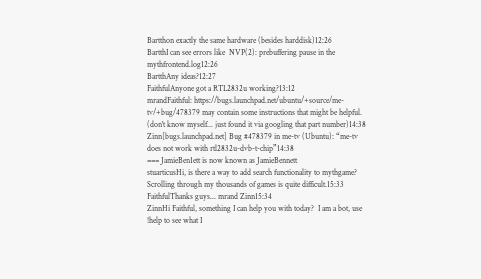Bartthon exactly the same hardware (besides harddisk)12:26
BartthI can see errors like  NVP(2): prebuffering pause in the mythfrontend.log12:26
BartthAny ideas?12:27
FaithfulAnyone got a RTL2832u working?13:12
mrandFaithful: https://bugs.launchpad.net/ubuntu/+source/me-tv/+bug/478379 may contain some instructions that might be helpful.  (don't know myself... just found it via googling that part number)14:38
Zinn[bugs.launchpad.net] Bug #478379 in me-tv (Ubuntu): “me-tv does not work with rtl2832u-dvb-t-chip”14:38
=== JamieBen1ett is now known as JamieBennett
stuarticusHi, is there a way to add search functionality to mythgame? Scrolling through my thousands of games is quite difficult.15:33
FaithfulThanks guys... mrand Zinn15:34
ZinnHi Faithful, something I can help you with today?  I am a bot, use !help to see what I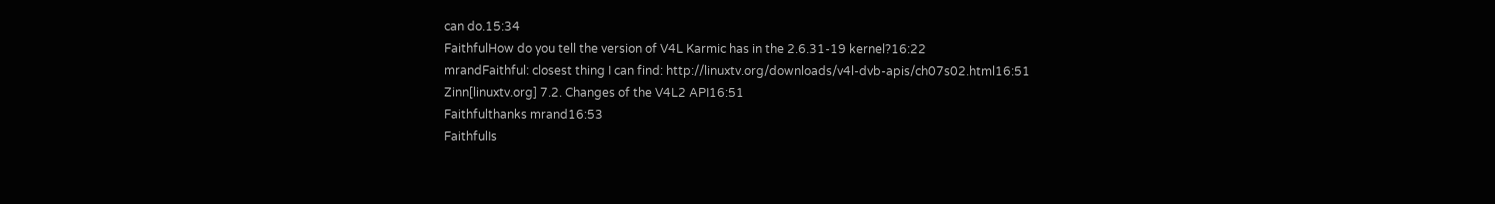can do.15:34
FaithfulHow do you tell the version of V4L Karmic has in the 2.6.31-19 kernel?16:22
mrandFaithful: closest thing I can find: http://linuxtv.org/downloads/v4l-dvb-apis/ch07s02.html16:51
Zinn[linuxtv.org] 7.2. Changes of the V4L2 API16:51
Faithfulthanks mrand16:53
FaithfulIs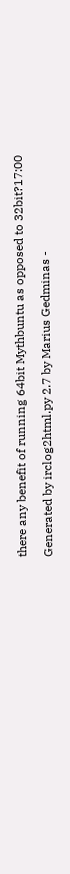there any benefit of running 64bit Mythbuntu as opposed to 32bit?17:00

Generated by irclog2html.py 2.7 by Marius Gedminas -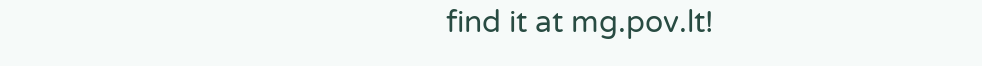find it at mg.pov.lt!